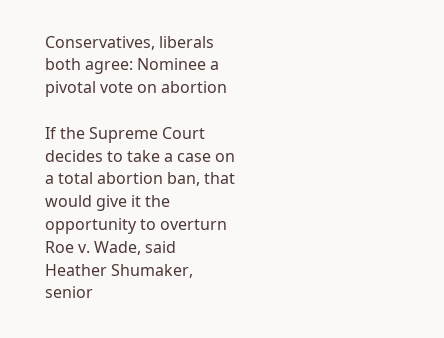Conservatives, liberals both agree: Nominee a pivotal vote on abortion

If the Supreme Court decides to take a case on a total abortion ban, that would give it the opportunity to overturn Roe v. Wade, said Heather Shumaker, senior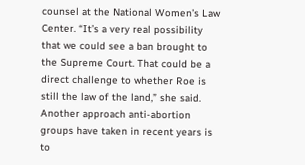counsel at the National Women’s Law Center. “It’s a very real possibility that we could see a ban brought to the Supreme Court. That could be a direct challenge to whether Roe is still the law of the land,” she said. Another approach anti-abortion groups have taken in recent years is to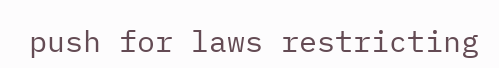push for laws restricting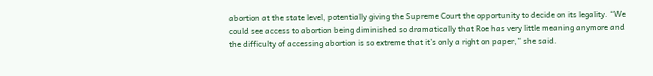abortion at the state level, potentially giving the Supreme Court the opportunity to decide on its legality. “We could see access to abortion being diminished so dramatically that Roe has very little meaning anymore and the difficulty of accessing abortion is so extreme that it’s only a right on paper,” she said.